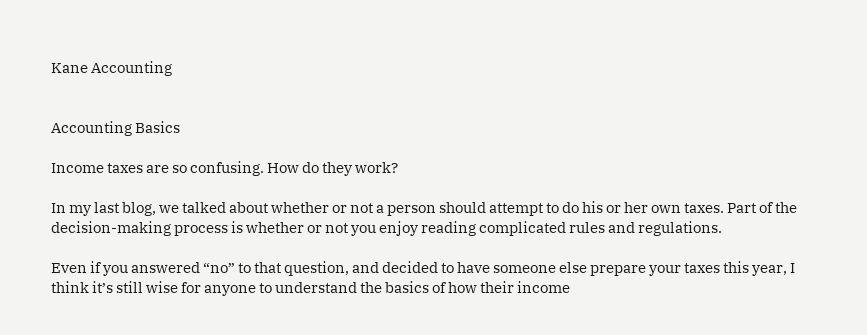Kane Accounting


Accounting Basics

Income taxes are so confusing. How do they work?

In my last blog, we talked about whether or not a person should attempt to do his or her own taxes. Part of the decision-making process is whether or not you enjoy reading complicated rules and regulations.

Even if you answered “no” to that question, and decided to have someone else prepare your taxes this year, I think it’s still wise for anyone to understand the basics of how their income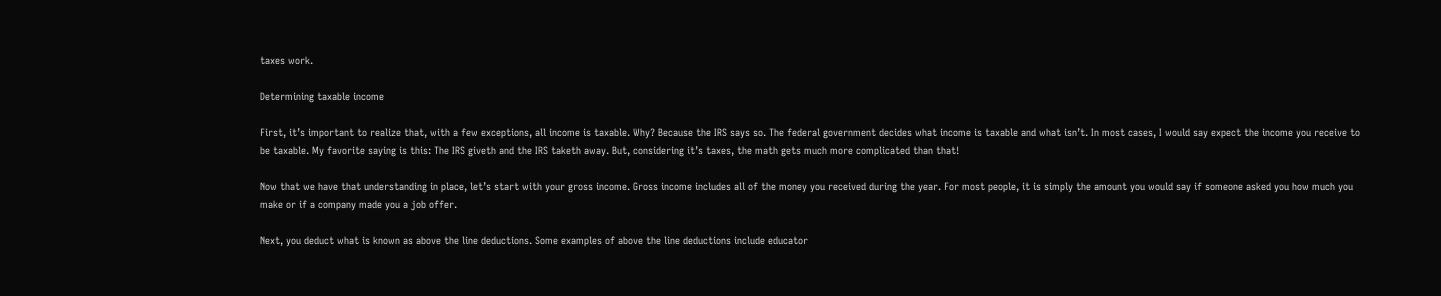taxes work.

Determining taxable income

First, it’s important to realize that, with a few exceptions, all income is taxable. Why? Because the IRS says so. The federal government decides what income is taxable and what isn’t. In most cases, I would say expect the income you receive to be taxable. My favorite saying is this: The IRS giveth and the IRS taketh away. But, considering it’s taxes, the math gets much more complicated than that!

Now that we have that understanding in place, let’s start with your gross income. Gross income includes all of the money you received during the year. For most people, it is simply the amount you would say if someone asked you how much you make or if a company made you a job offer.

Next, you deduct what is known as above the line deductions. Some examples of above the line deductions include educator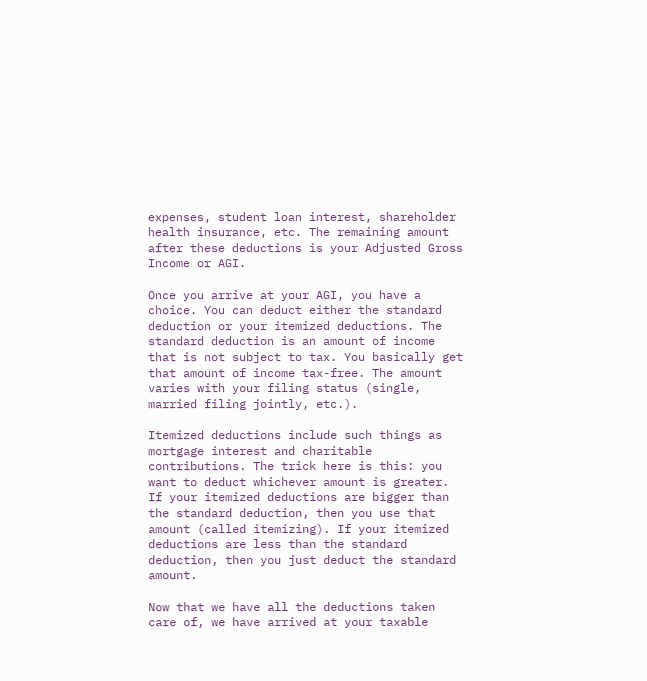expenses, student loan interest, shareholder health insurance, etc. The remaining amount after these deductions is your Adjusted Gross Income or AGI.

Once you arrive at your AGI, you have a choice. You can deduct either the standard deduction or your itemized deductions. The standard deduction is an amount of income that is not subject to tax. You basically get that amount of income tax-free. The amount varies with your filing status (single, married filing jointly, etc.).

Itemized deductions include such things as mortgage interest and charitable contributions. The trick here is this: you want to deduct whichever amount is greater. If your itemized deductions are bigger than the standard deduction, then you use that amount (called itemizing). If your itemized deductions are less than the standard deduction, then you just deduct the standard amount.

Now that we have all the deductions taken care of, we have arrived at your taxable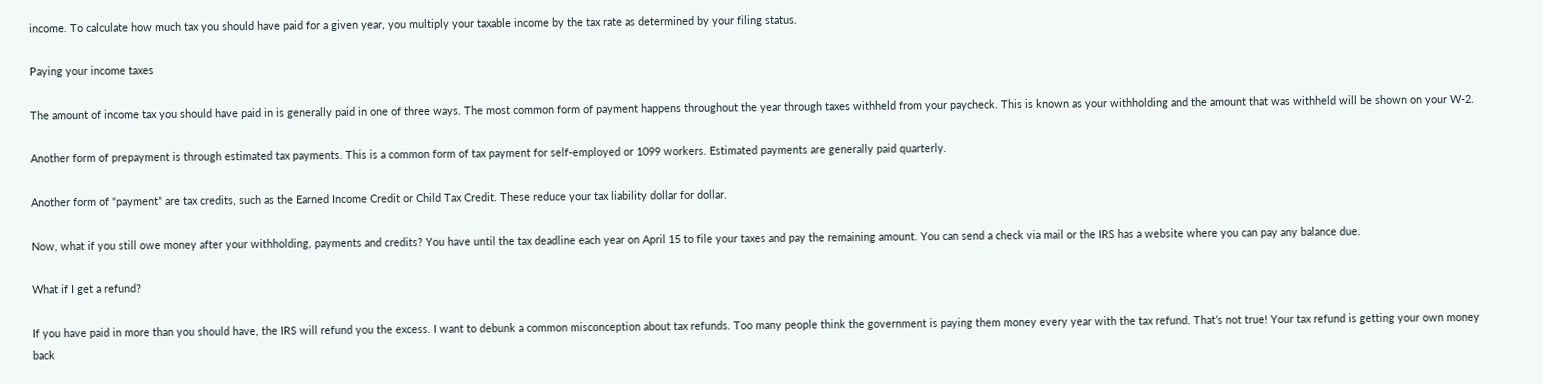income. To calculate how much tax you should have paid for a given year, you multiply your taxable income by the tax rate as determined by your filing status.

Paying your income taxes

The amount of income tax you should have paid in is generally paid in one of three ways. The most common form of payment happens throughout the year through taxes withheld from your paycheck. This is known as your withholding and the amount that was withheld will be shown on your W-2.

Another form of prepayment is through estimated tax payments. This is a common form of tax payment for self-employed or 1099 workers. Estimated payments are generally paid quarterly.

Another form of “payment” are tax credits, such as the Earned Income Credit or Child Tax Credit. These reduce your tax liability dollar for dollar.

Now, what if you still owe money after your withholding, payments and credits? You have until the tax deadline each year on April 15 to file your taxes and pay the remaining amount. You can send a check via mail or the IRS has a website where you can pay any balance due.

What if I get a refund?

If you have paid in more than you should have, the IRS will refund you the excess. I want to debunk a common misconception about tax refunds. Too many people think the government is paying them money every year with the tax refund. That’s not true! Your tax refund is getting your own money back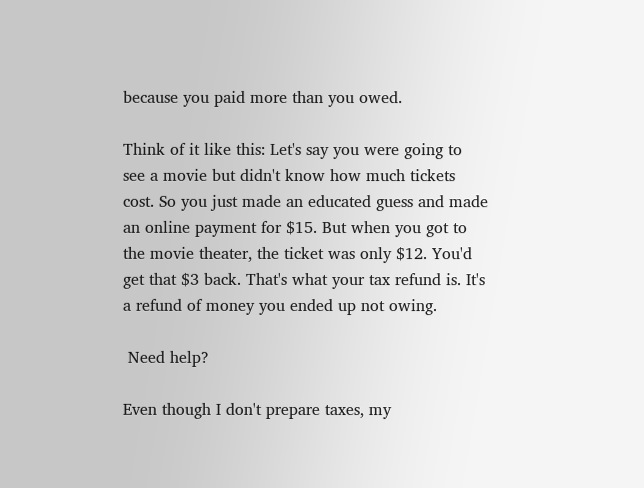because you paid more than you owed.

Think of it like this: Let's say you were going to see a movie but didn't know how much tickets cost. So you just made an educated guess and made an online payment for $15. But when you got to the movie theater, the ticket was only $12. You'd get that $3 back. That's what your tax refund is. It's a refund of money you ended up not owing.

 Need help?

Even though I don't prepare taxes, my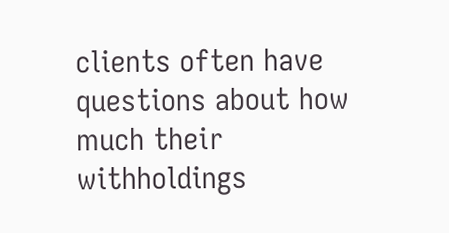clients often have questions about how much their withholdings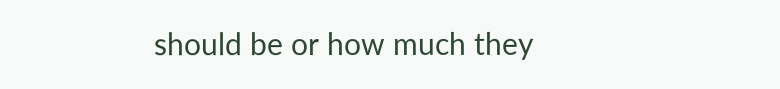should be or how much they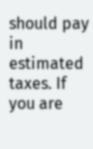should pay in estimated taxes. If you are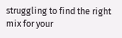struggling to find the right mix for your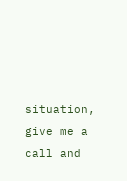situation, give me a call and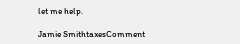let me help.

Jamie SmithtaxesComment